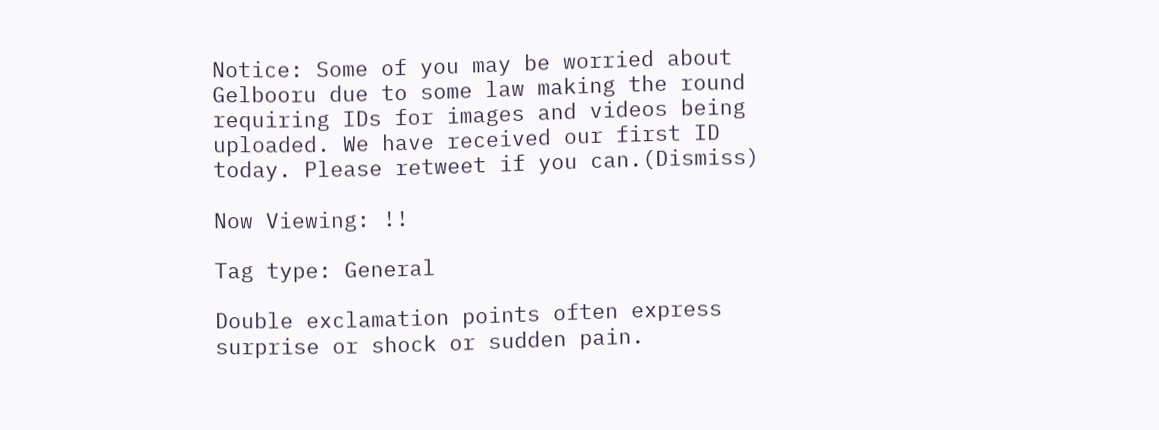Notice: Some of you may be worried about Gelbooru due to some law making the round requiring IDs for images and videos being uploaded. We have received our first ID today. Please retweet if you can.(Dismiss)

Now Viewing: !!

Tag type: General

Double exclamation points often express surprise or shock or sudden pain.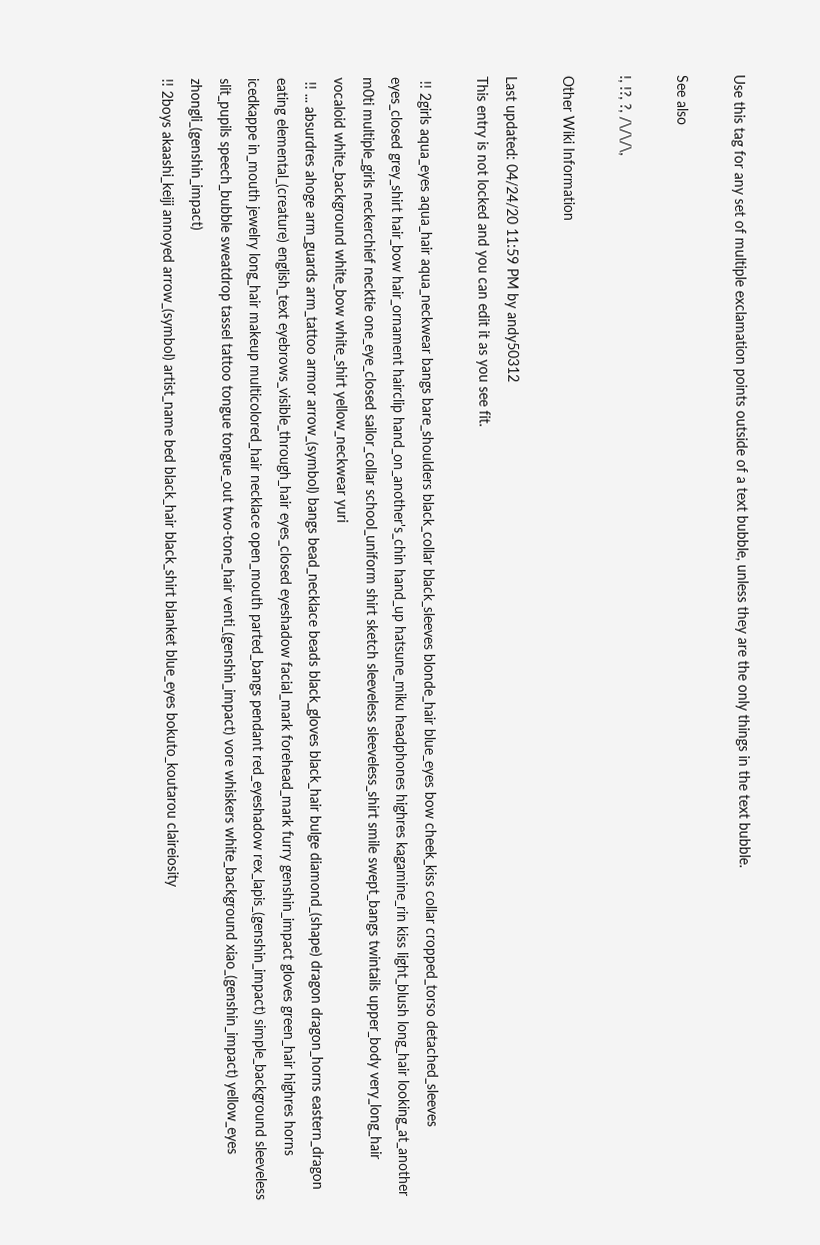Use this tag for any set of multiple exclamation points outside of a text bubble, unless they are the only things in the text bubble.

See also

!, !?, ?, /\/\/\,

Other Wiki Information

Last updated: 04/24/20 11:59 PM by andy50312
This entry is not locked and you can edit it as you see fit.

 !! 2girls aqua_eyes aqua_hair aqua_neckwear bangs bare_shoulders black_collar black_sleeves blonde_hair blue_eyes bow cheek_kiss collar cropped_torso detached_sleeves eyes_closed grey_shirt hair_bow hair_ornament hairclip hand_on_another's_chin hand_up hatsune_miku headphones highres kagamine_rin kiss light_blush long_hair looking_at_another m0ti multiple_girls neckerchief necktie one_eye_closed sailor_collar school_uniform shirt sketch sleeveless sleeveless_shirt smile swept_bangs twintails upper_body very_long_hair vocaloid white_background white_bow white_shirt yellow_neckwear yuri
 !! ... absurdres ahoge arm_guards arm_tattoo armor arrow_(symbol) bangs bead_necklace beads black_gloves black_hair bulge diamond_(shape) dragon dragon_horns eastern_dragon eating elemental_(creature) english_text eyebrows_visible_through_hair eyes_closed eyeshadow facial_mark forehead_mark furry genshin_impact gloves green_hair highres horns icedkappe in_mouth jewelry long_hair makeup multicolored_hair necklace open_mouth parted_bangs pendant red_eyeshadow rex_lapis_(genshin_impact) simple_background sleeveless slit_pupils speech_bubble sweatdrop tassel tattoo tongue tongue_out two-tone_hair venti_(genshin_impact) vore whiskers white_background xiao_(genshin_impact) yellow_eyes zhongli_(genshin_impact)
!! 2boys akaashi_keiji annoyed arrow_(symbol) artist_name bed black_hair black_shirt blanket blue_eyes bokuto_koutarou claireiosity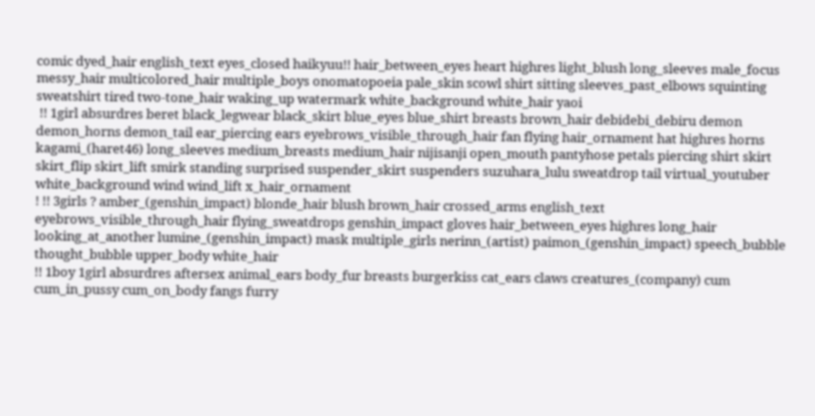comic dyed_hair english_text eyes_closed haikyuu!! hair_between_eyes heart highres light_blush long_sleeves male_focus messy_hair multicolored_hair multiple_boys onomatopoeia pale_skin scowl shirt sitting sleeves_past_elbows squinting sweatshirt tired two-tone_hair waking_up watermark white_background white_hair yaoi
 !! 1girl absurdres beret black_legwear black_skirt blue_eyes blue_shirt breasts brown_hair debidebi_debiru demon demon_horns demon_tail ear_piercing ears eyebrows_visible_through_hair fan flying hair_ornament hat highres horns kagami_(haret46) long_sleeves medium_breasts medium_hair nijisanji open_mouth pantyhose petals piercing shirt skirt skirt_flip skirt_lift smirk standing surprised suspender_skirt suspenders suzuhara_lulu sweatdrop tail virtual_youtuber white_background wind wind_lift x_hair_ornament
! !! 3girls ? amber_(genshin_impact) blonde_hair blush brown_hair crossed_arms english_text eyebrows_visible_through_hair flying_sweatdrops genshin_impact gloves hair_between_eyes highres long_hair looking_at_another lumine_(genshin_impact) mask multiple_girls nerinn_(artist) paimon_(genshin_impact) speech_bubble thought_bubble upper_body white_hair
!! 1boy 1girl absurdres aftersex animal_ears body_fur breasts burgerkiss cat_ears claws creatures_(company) cum cum_in_pussy cum_on_body fangs furry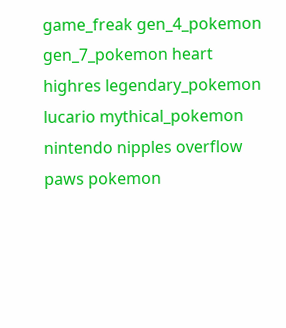game_freak gen_4_pokemon gen_7_pokemon heart highres legendary_pokemon lucario mythical_pokemon nintendo nipples overflow paws pokemon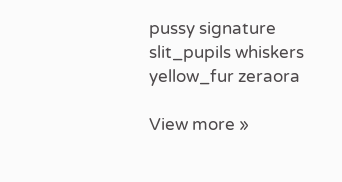pussy signature slit_pupils whiskers yellow_fur zeraora

View more »